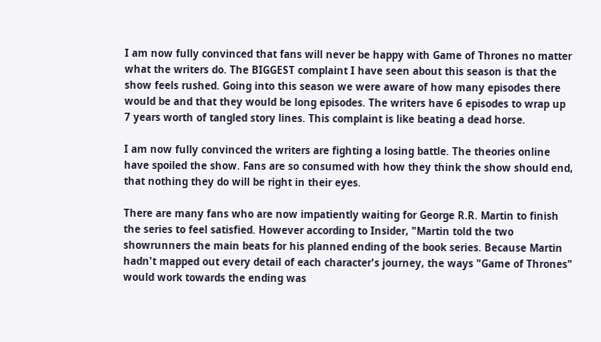I am now fully convinced that fans will never be happy with Game of Thrones no matter what the writers do. The BIGGEST complaint I have seen about this season is that the show feels rushed. Going into this season we were aware of how many episodes there would be and that they would be long episodes. The writers have 6 episodes to wrap up 7 years worth of tangled story lines. This complaint is like beating a dead horse.

I am now fully convinced the writers are fighting a losing battle. The theories online have spoiled the show. Fans are so consumed with how they think the show should end, that nothing they do will be right in their eyes.

There are many fans who are now impatiently waiting for George R.R. Martin to finish the series to feel satisfied. However according to Insider, "Martin told the two showrunners the main beats for his planned ending of the book series. Because Martin hadn't mapped out every detail of each character's journey, the ways "Game of Thrones" would work towards the ending was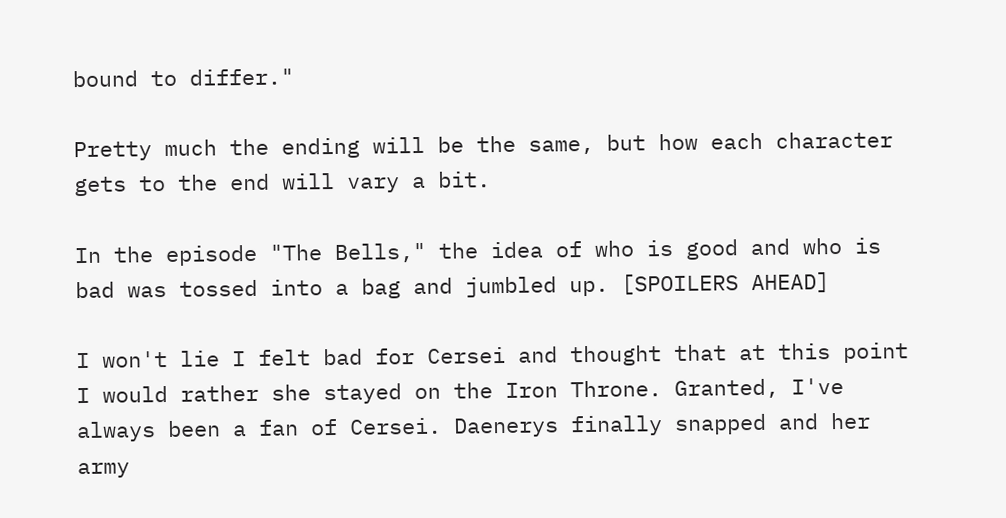bound to differ."

Pretty much the ending will be the same, but how each character gets to the end will vary a bit.

In the episode "The Bells," the idea of who is good and who is bad was tossed into a bag and jumbled up. [SPOILERS AHEAD]

I won't lie I felt bad for Cersei and thought that at this point I would rather she stayed on the Iron Throne. Granted, I've always been a fan of Cersei. Daenerys finally snapped and her army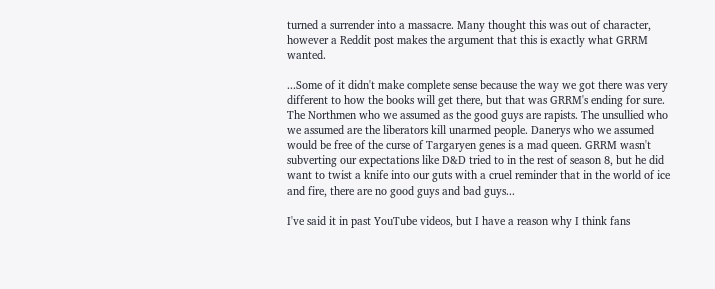turned a surrender into a massacre. Many thought this was out of character, however a Reddit post makes the argument that this is exactly what GRRM wanted.

...Some of it didn't make complete sense because the way we got there was very different to how the books will get there, but that was GRRM's ending for sure. The Northmen who we assumed as the good guys are rapists. The unsullied who we assumed are the liberators kill unarmed people. Danerys who we assumed would be free of the curse of Targaryen genes is a mad queen. GRRM wasn't subverting our expectations like D&D tried to in the rest of season 8, but he did want to twist a knife into our guts with a cruel reminder that in the world of ice and fire, there are no good guys and bad guys...

I've said it in past YouTube videos, but I have a reason why I think fans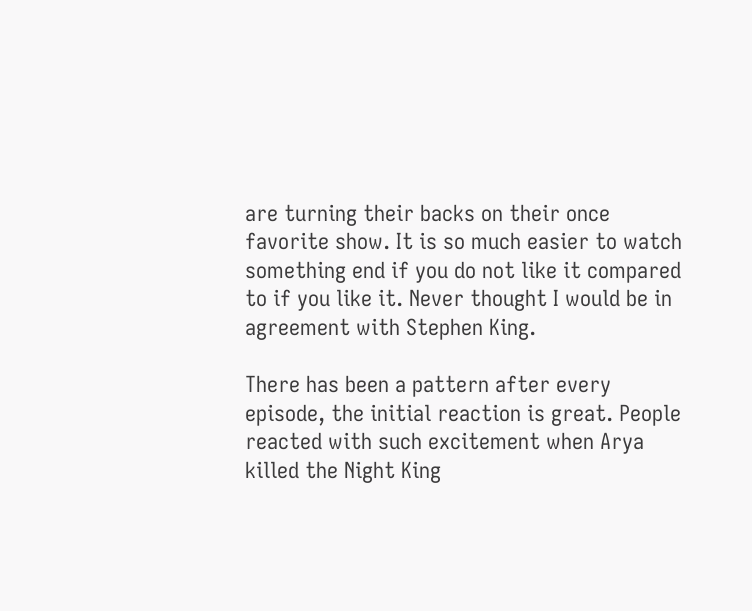are turning their backs on their once favorite show. It is so much easier to watch something end if you do not like it compared to if you like it. Never thought I would be in agreement with Stephen King.

There has been a pattern after every episode, the initial reaction is great. People reacted with such excitement when Arya killed the Night King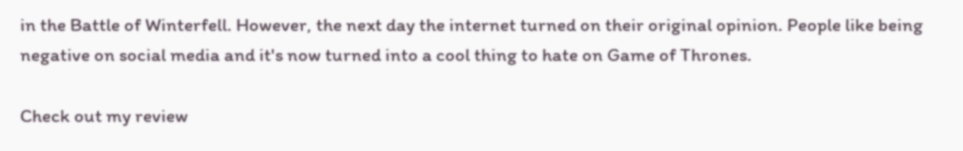in the Battle of Winterfell. However, the next day the internet turned on their original opinion. People like being negative on social media and it's now turned into a cool thing to hate on Game of Thrones.

Check out my review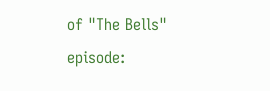of "The Bells" episode: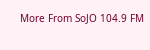More From SoJO 104.9 FM